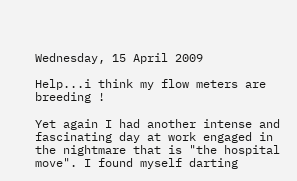Wednesday, 15 April 2009

Help...i think my flow meters are breeding !

Yet again I had another intense and fascinating day at work engaged in the nightmare that is "the hospital move". I found myself darting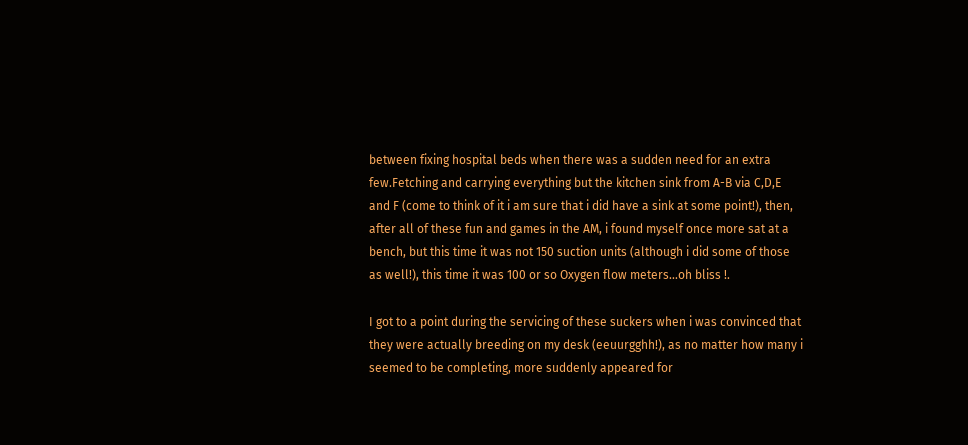between fixing hospital beds when there was a sudden need for an extra few.Fetching and carrying everything but the kitchen sink from A-B via C,D,E and F (come to think of it i am sure that i did have a sink at some point!), then, after all of these fun and games in the AM, i found myself once more sat at a bench, but this time it was not 150 suction units (although i did some of those as well!), this time it was 100 or so Oxygen flow meters...oh bliss !.

I got to a point during the servicing of these suckers when i was convinced that they were actually breeding on my desk (eeuurgghh!), as no matter how many i seemed to be completing, more suddenly appeared for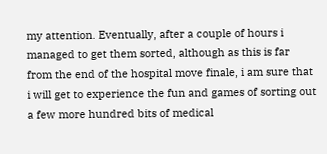my attention. Eventually, after a couple of hours i managed to get them sorted, although as this is far from the end of the hospital move finale, i am sure that i will get to experience the fun and games of sorting out a few more hundred bits of medical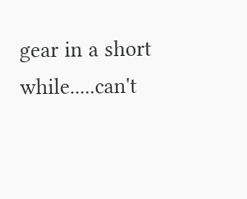gear in a short while.....can't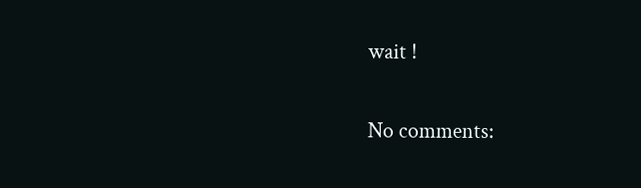wait !

No comments: